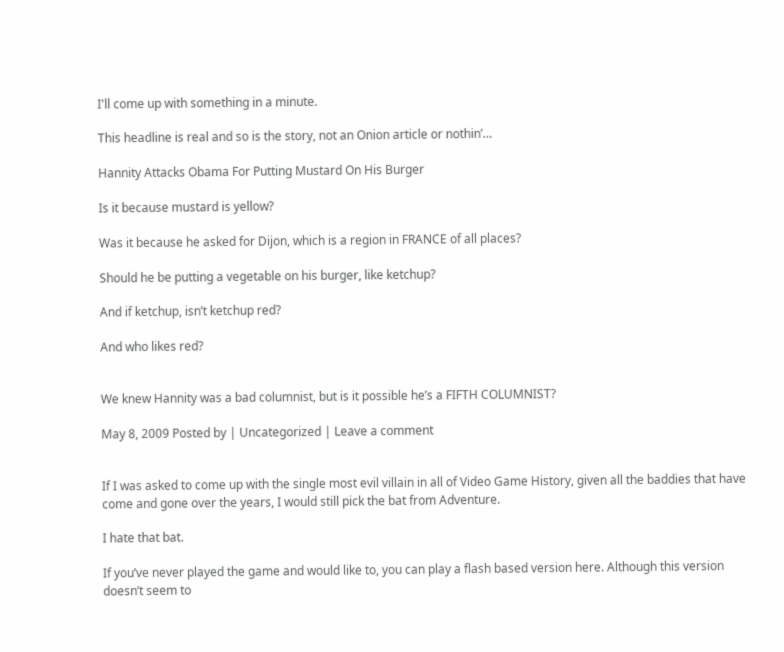I'll come up with something in a minute.

This headline is real and so is the story, not an Onion article or nothin’…

Hannity Attacks Obama For Putting Mustard On His Burger

Is it because mustard is yellow?

Was it because he asked for Dijon, which is a region in FRANCE of all places?

Should he be putting a vegetable on his burger, like ketchup?

And if ketchup, isn’t ketchup red?

And who likes red?


We knew Hannity was a bad columnist, but is it possible he’s a FIFTH COLUMNIST?

May 8, 2009 Posted by | Uncategorized | Leave a comment


If I was asked to come up with the single most evil villain in all of Video Game History, given all the baddies that have come and gone over the years, I would still pick the bat from Adventure.

I hate that bat.

If you’ve never played the game and would like to, you can play a flash based version here. Although this version doesn’t seem to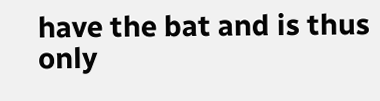have the bat and is thus only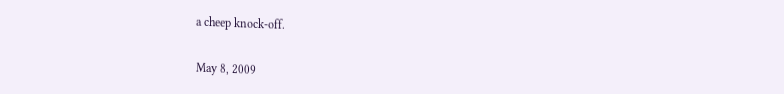a cheep knock-off.

May 8, 2009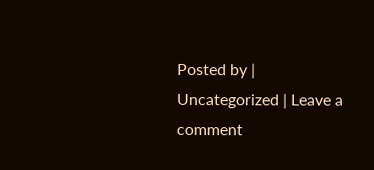Posted by | Uncategorized | Leave a comment